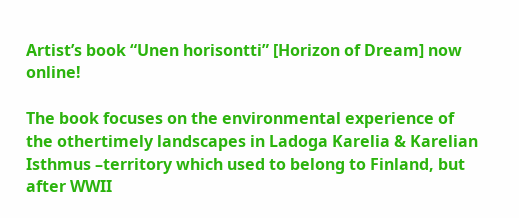Artist’s book “Unen horisontti” [Horizon of Dream] now online!

The book focuses on the environmental experience of the othertimely landscapes in Ladoga Karelia & Karelian Isthmus –territory which used to belong to Finland, but after WWII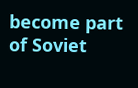become part of Soviet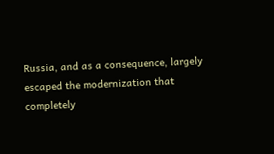Russia, and as a consequence, largely escaped the modernization that completely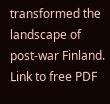transformed the landscape of post-war Finland. Link to free PDF